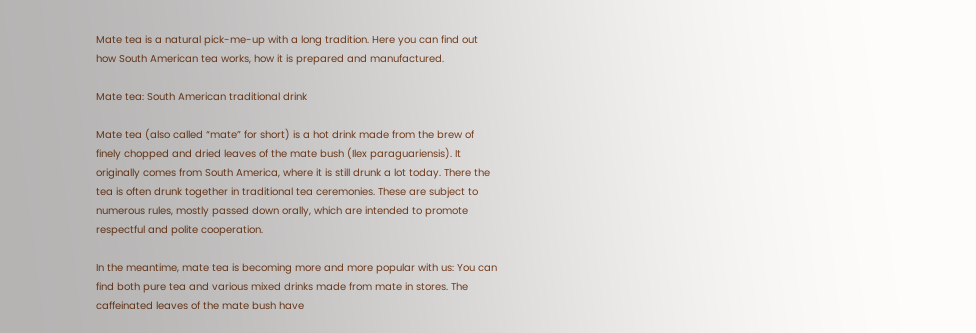Mate tea is a natural pick-me-up with a long tradition. Here you can find out how South American tea works, how it is prepared and manufactured.

Mate tea: South American traditional drink

Mate tea (also called “mate” for short) is a hot drink made from the brew of finely chopped and dried leaves of the mate bush (Ilex paraguariensis). It originally comes from South America, where it is still drunk a lot today. There the tea is often drunk together in traditional tea ceremonies. These are subject to numerous rules, mostly passed down orally, which are intended to promote respectful and polite cooperation.

In the meantime, mate tea is becoming more and more popular with us: You can find both pure tea and various mixed drinks made from mate in stores. The caffeinated leaves of the mate bush have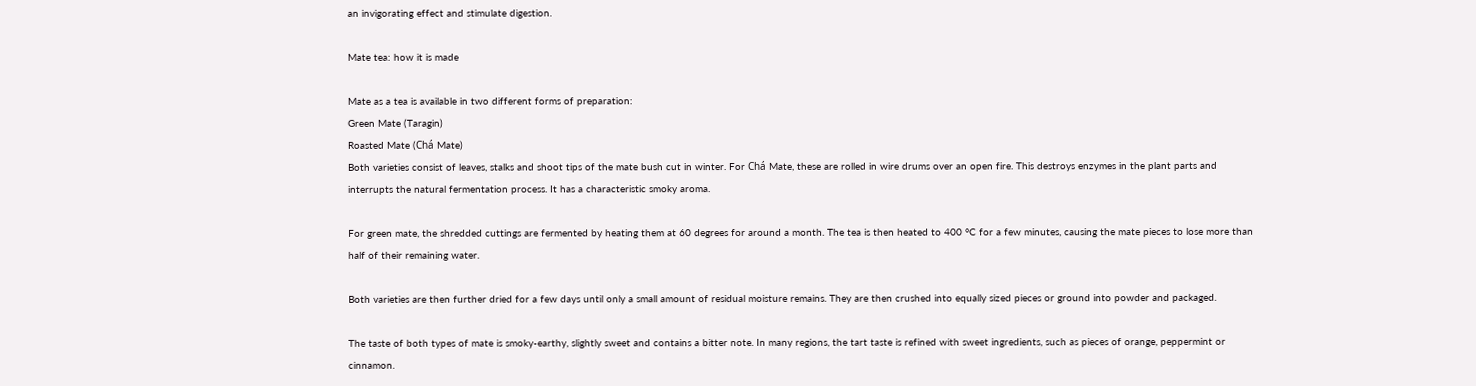an invigorating effect and stimulate digestion.

Mate tea: how it is made

Mate as a tea is available in two different forms of preparation:
Green Mate (Taragin)
Roasted Mate (Chá Mate)
Both varieties consist of leaves, stalks and shoot tips of the mate bush cut in winter. For Chá Mate, these are rolled in wire drums over an open fire. This destroys enzymes in the plant parts and interrupts the natural fermentation process. It has a characteristic smoky aroma.

For green mate, the shredded cuttings are fermented by heating them at 60 degrees for around a month. The tea is then heated to 400 °C for a few minutes, causing the mate pieces to lose more than half of their remaining water.

Both varieties are then further dried for a few days until only a small amount of residual moisture remains. They are then crushed into equally sized pieces or ground into powder and packaged.

The taste of both types of mate is smoky-earthy, slightly sweet and contains a bitter note. In many regions, the tart taste is refined with sweet ingredients, such as pieces of orange, peppermint or cinnamon.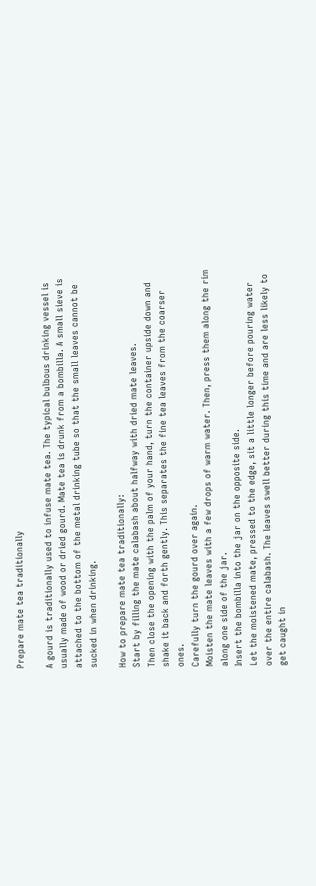Prepare mate tea traditionally

A gourd is traditionally used to infuse mate tea. The typical bulbous drinking vessel is usually made of wood or dried gourd. Mate tea is drunk from a bombilla. A small sieve is attached to the bottom of the metal drinking tube so that the small leaves cannot be sucked in when drinking.

How to prepare mate tea traditionally:
Start by filling the mate calabash about halfway with dried mate leaves.
Then close the opening with the palm of your hand, turn the container upside down and shake it back and forth gently. This separates the fine tea leaves from the coarser ones.
Carefully turn the gourd over again.
Moisten the mate leaves with a few drops of warm water. Then, press them along the rim along one side of the jar.
Insert the bombilla into the jar on the opposite side.
Let the moistened mate, pressed to the edge, sit a little longer before pouring water over the entire calabash. The leaves swell better during this time and are less likely to get caught in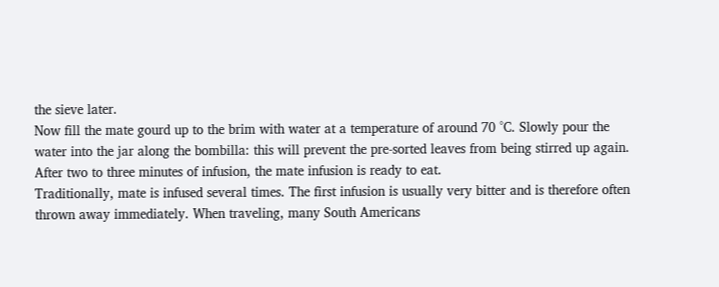the sieve later.
Now fill the mate gourd up to the brim with water at a temperature of around 70 °C. Slowly pour the water into the jar along the bombilla: this will prevent the pre-sorted leaves from being stirred up again.
After two to three minutes of infusion, the mate infusion is ready to eat.
Traditionally, mate is infused several times. The first infusion is usually very bitter and is therefore often thrown away immediately. When traveling, many South Americans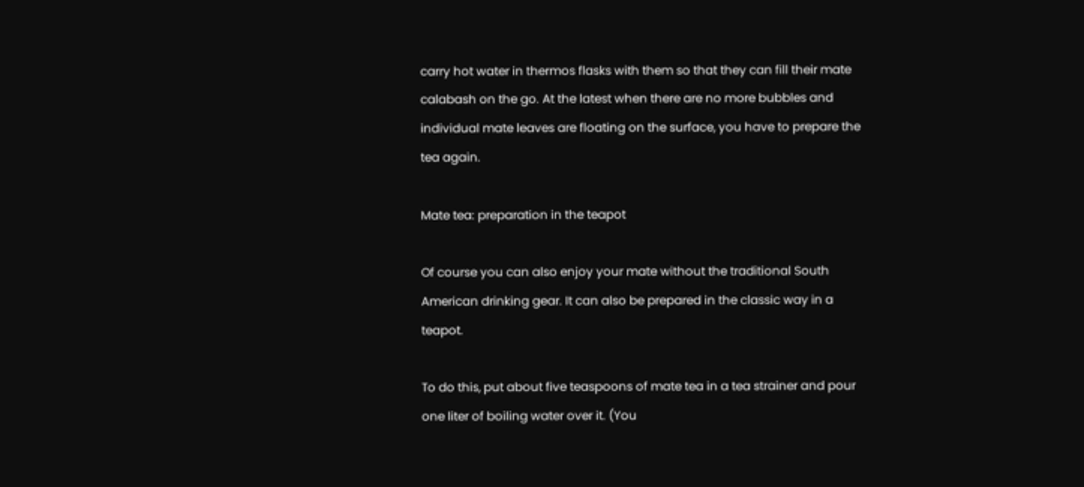carry hot water in thermos flasks with them so that they can fill their mate calabash on the go. At the latest when there are no more bubbles and individual mate leaves are floating on the surface, you have to prepare the tea again.

Mate tea: preparation in the teapot

Of course you can also enjoy your mate without the traditional South American drinking gear. It can also be prepared in the classic way in a teapot.

To do this, put about five teaspoons of mate tea in a tea strainer and pour one liter of boiling water over it. (You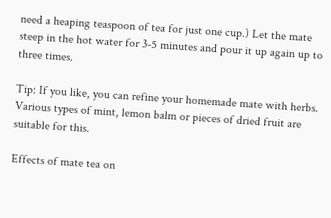need a heaping teaspoon of tea for just one cup.) Let the mate steep in the hot water for 3-5 minutes and pour it up again up to three times.

Tip: If you like, you can refine your homemade mate with herbs. Various types of mint, lemon balm or pieces of dried fruit are suitable for this.

Effects of mate tea on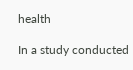health

In a study conducted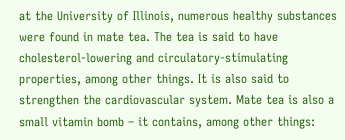at the University of Illinois, numerous healthy substances were found in mate tea. The tea is said to have cholesterol-lowering and circulatory-stimulating properties, among other things. It is also said to strengthen the cardiovascular system. Mate tea is also a small vitamin bomb – it contains, among other things: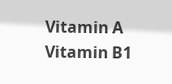Vitamin A
Vitamin B1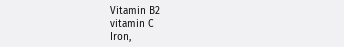Vitamin B2
vitamin C
Iron,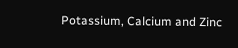Potassium, Calcium and Zinc